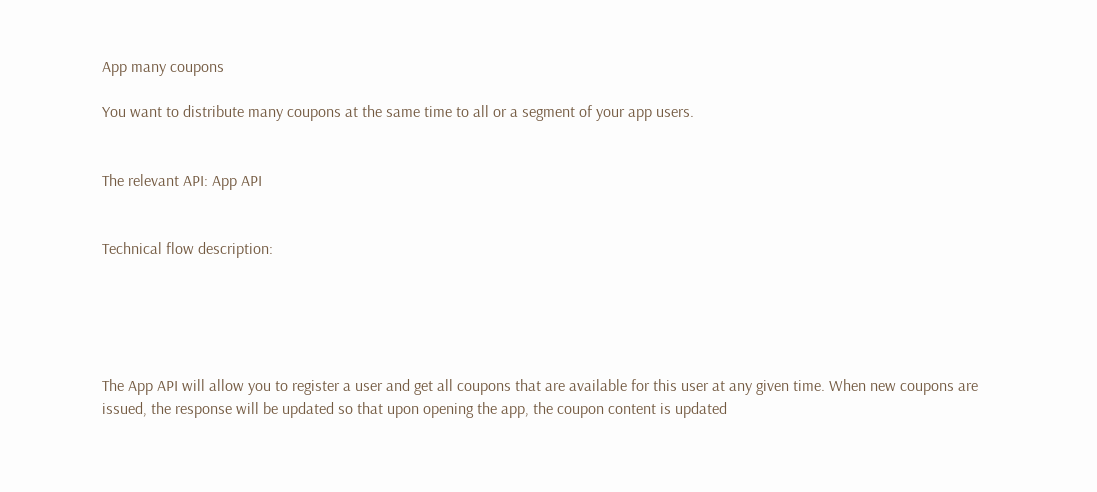App many coupons

You want to distribute many coupons at the same time to all or a segment of your app users.


The relevant API: App API


Technical flow description:





The App API will allow you to register a user and get all coupons that are available for this user at any given time. When new coupons are issued, the response will be updated so that upon opening the app, the coupon content is updated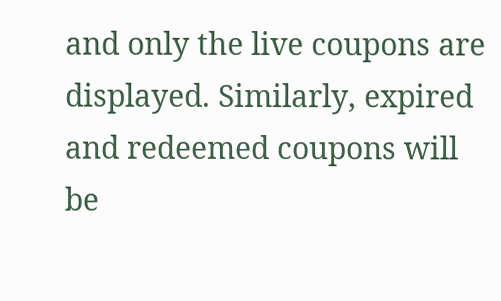and only the live coupons are displayed. Similarly, expired and redeemed coupons will be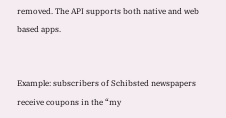removed. The API supports both native and web based apps.


Example: subscribers of Schibsted newspapers receive coupons in the “my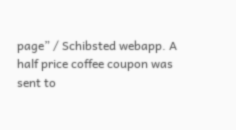page” / Schibsted webapp. A half price coffee coupon was sent to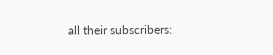all their subscribers: